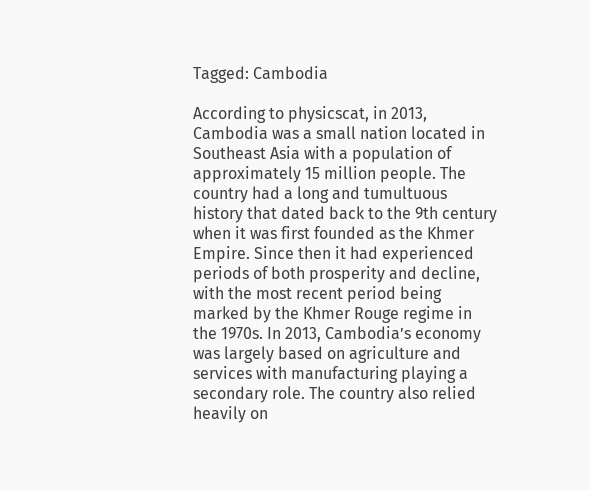Tagged: Cambodia

According to physicscat, in 2013, Cambodia was a small nation located in Southeast Asia with a population of approximately 15 million people. The country had a long and tumultuous history that dated back to the 9th century when it was first founded as the Khmer Empire. Since then it had experienced periods of both prosperity and decline, with the most recent period being marked by the Khmer Rouge regime in the 1970s. In 2013, Cambodia’s economy was largely based on agriculture and services with manufacturing playing a secondary role. The country also relied heavily on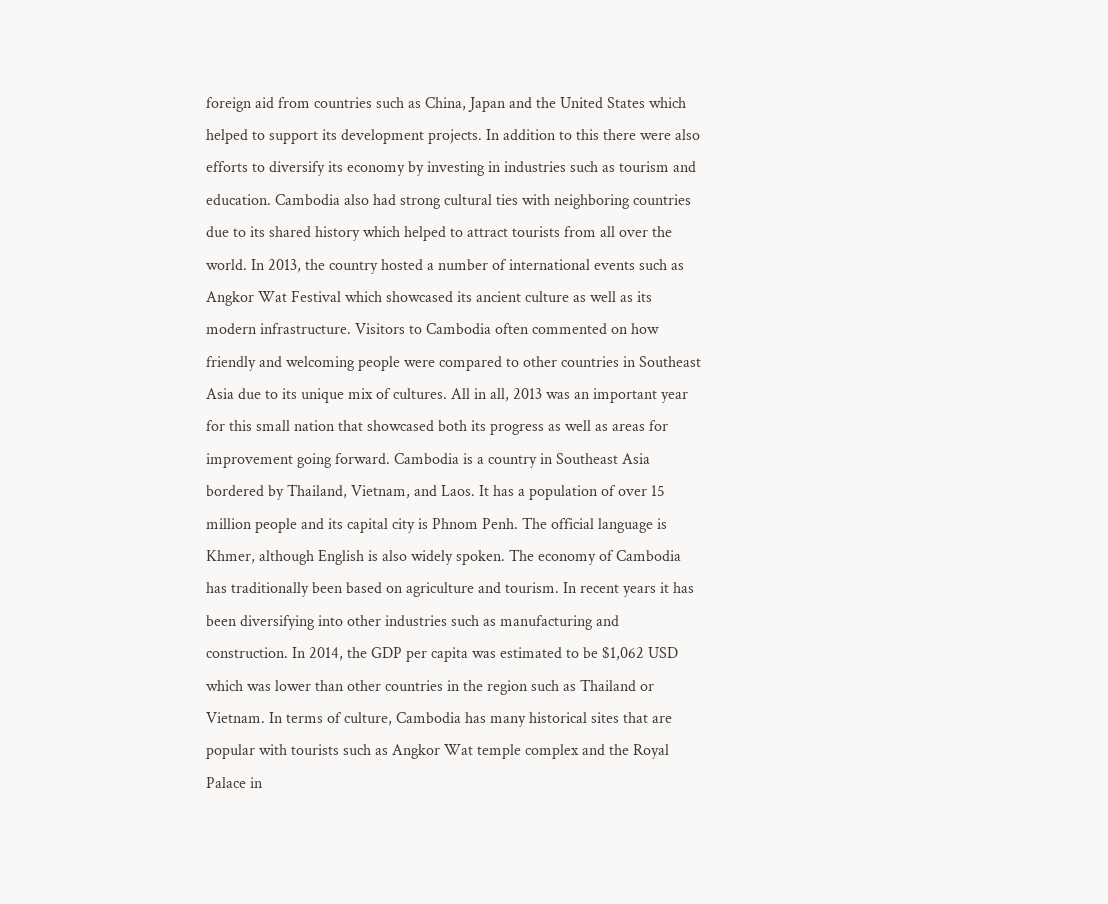foreign aid from countries such as China, Japan and the United States which helped to support its development projects. In addition to this there were also efforts to diversify its economy by investing in industries such as tourism and education. Cambodia also had strong cultural ties with neighboring countries due to its shared history which helped to attract tourists from all over the world. In 2013, the country hosted a number of international events such as Angkor Wat Festival which showcased its ancient culture as well as its modern infrastructure. Visitors to Cambodia often commented on how friendly and welcoming people were compared to other countries in Southeast Asia due to its unique mix of cultures. All in all, 2013 was an important year for this small nation that showcased both its progress as well as areas for improvement going forward. Cambodia is a country in Southeast Asia bordered by Thailand, Vietnam, and Laos. It has a population of over 15 million people and its capital city is Phnom Penh. The official language is Khmer, although English is also widely spoken. The economy of Cambodia has traditionally been based on agriculture and tourism. In recent years it has been diversifying into other industries such as manufacturing and construction. In 2014, the GDP per capita was estimated to be $1,062 USD which was lower than other countries in the region such as Thailand or Vietnam. In terms of culture, Cambodia has many historical sites that are popular with tourists such as Angkor Wat temple complex and the Royal Palace in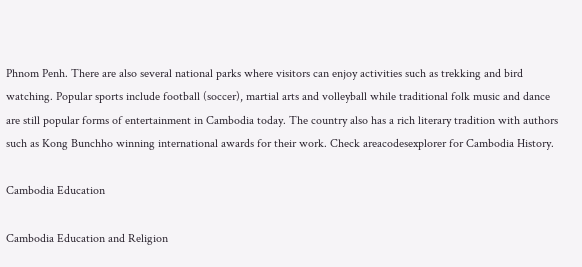Phnom Penh. There are also several national parks where visitors can enjoy activities such as trekking and bird watching. Popular sports include football (soccer), martial arts and volleyball while traditional folk music and dance are still popular forms of entertainment in Cambodia today. The country also has a rich literary tradition with authors such as Kong Bunchho winning international awards for their work. Check areacodesexplorer for Cambodia History.

Cambodia Education

Cambodia Education and Religion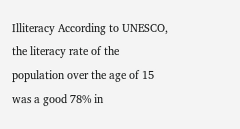Illiteracy According to UNESCO, the literacy rate of the population over the age of 15 was a good 78% in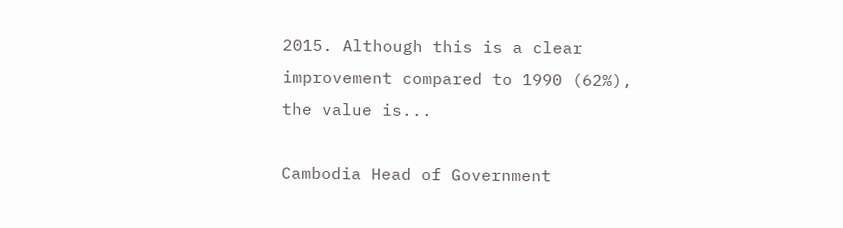2015. Although this is a clear improvement compared to 1990 (62%), the value is...

Cambodia Head of Government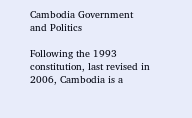Cambodia Government and Politics

Following the 1993 constitution, last revised in 2006, Cambodia is a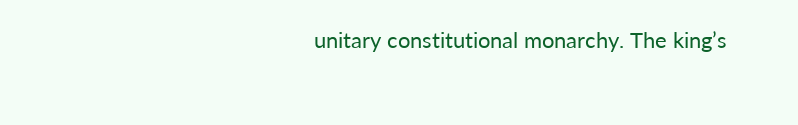unitary constitutional monarchy. The king’s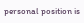personal position is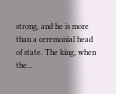strong, and he is more than a ceremonial head of state. The king, when the...